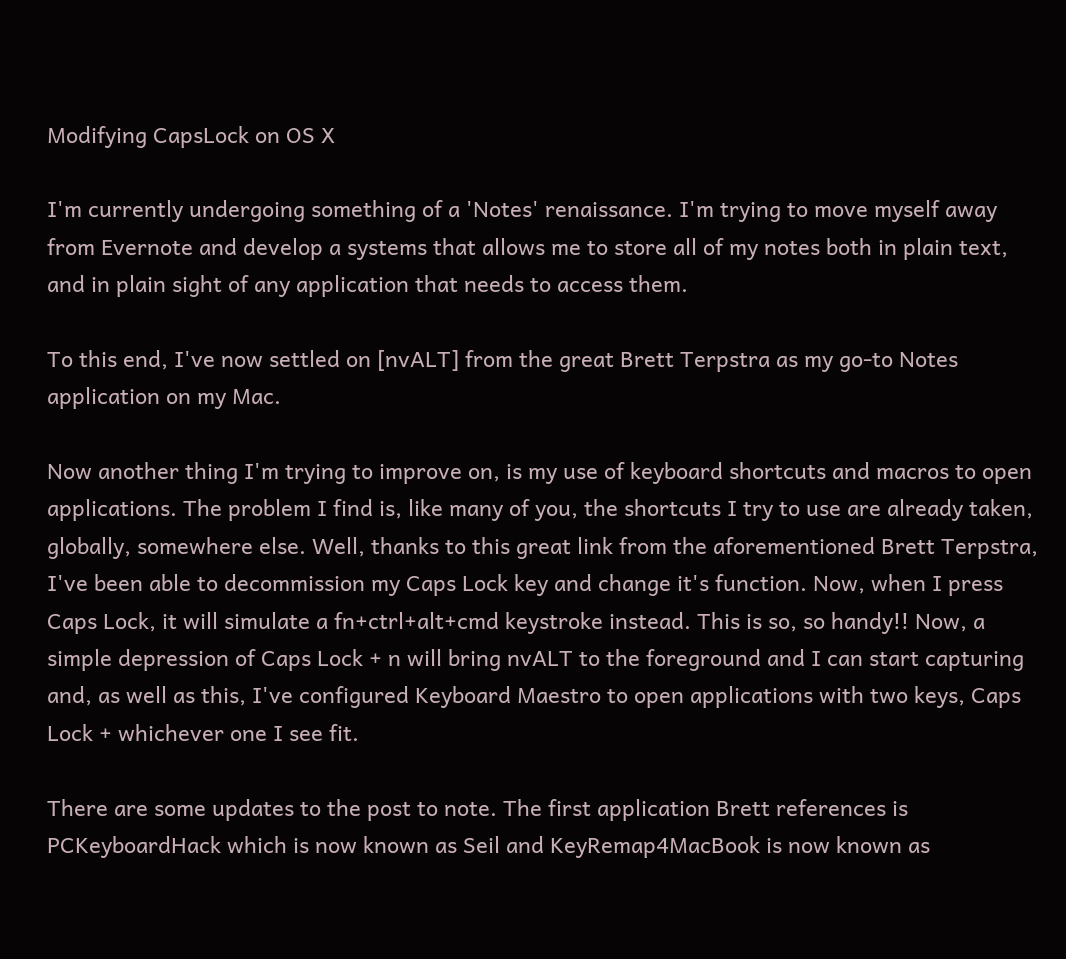Modifying CapsLock on OS X

I'm currently undergoing something of a 'Notes' renaissance. I'm trying to move myself away from Evernote and develop a systems that allows me to store all of my notes both in plain text, and in plain sight of any application that needs to access them.

To this end, I've now settled on [nvALT] from the great Brett Terpstra as my go-to Notes application on my Mac.

Now another thing I'm trying to improve on, is my use of keyboard shortcuts and macros to open applications. The problem I find is, like many of you, the shortcuts I try to use are already taken, globally, somewhere else. Well, thanks to this great link from the aforementioned Brett Terpstra, I've been able to decommission my Caps Lock key and change it's function. Now, when I press Caps Lock, it will simulate a fn+ctrl+alt+cmd keystroke instead. This is so, so handy!! Now, a simple depression of Caps Lock + n will bring nvALT to the foreground and I can start capturing and, as well as this, I've configured Keyboard Maestro to open applications with two keys, Caps Lock + whichever one I see fit.

There are some updates to the post to note. The first application Brett references is PCKeyboardHack which is now known as Seil and KeyRemap4MacBook is now known as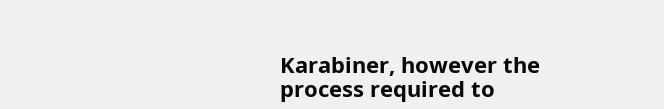Karabiner, however the process required to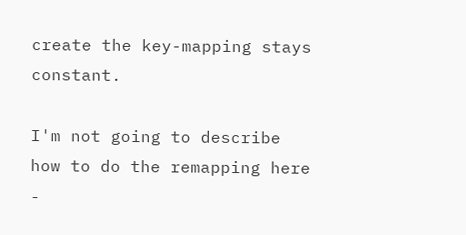create the key-mapping stays constant.

I'm not going to describe how to do the remapping here -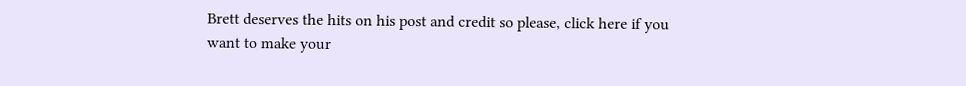Brett deserves the hits on his post and credit so please, click here if you want to make your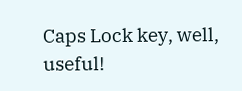Caps Lock key, well, useful!